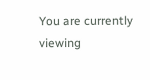You are currently viewing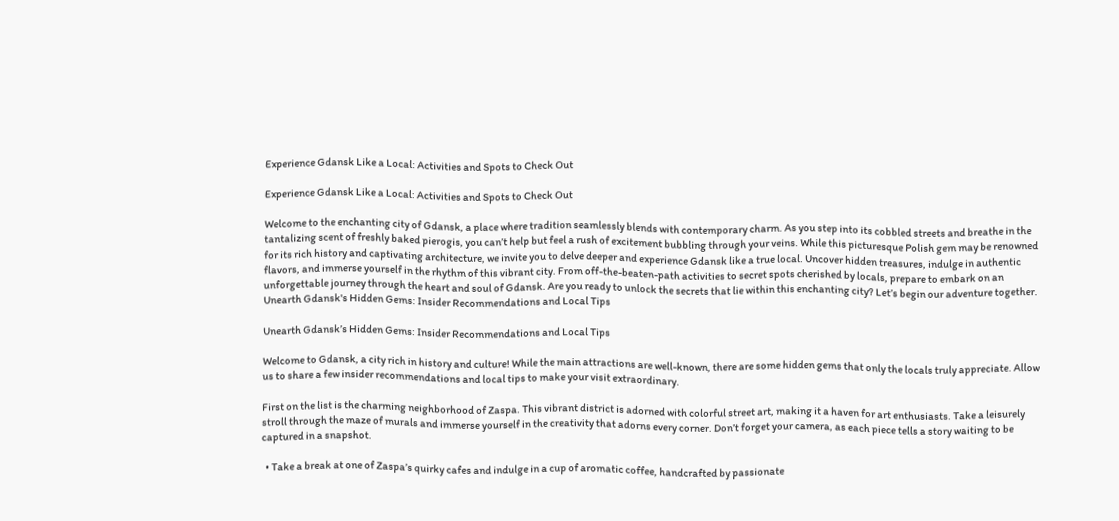Experience Gdansk Like a Local: Activities and Spots to Check Out

Experience Gdansk Like a Local: Activities and Spots to Check Out

Welcome to the enchanting city of Gdansk, a place where tradition seamlessly blends with contemporary charm. As you step into its cobbled streets and breathe in the tantalizing scent of freshly baked pierogis, you can’t help but feel a rush of excitement bubbling through your veins. While this picturesque Polish gem may be renowned for its rich history and captivating architecture, we invite you to delve deeper and experience Gdansk like a true local. Uncover hidden treasures, indulge in authentic flavors, and immerse yourself in the rhythm of this vibrant city. From off-the-beaten-path activities to secret spots cherished by locals, prepare to embark on an unforgettable journey through the heart and soul of Gdansk. Are you ready to unlock the secrets that lie within this enchanting city? Let’s begin our adventure together.
Unearth Gdansk's Hidden Gems: Insider Recommendations and Local Tips

Unearth Gdansk’s Hidden Gems: Insider Recommendations and Local Tips

Welcome to Gdansk, a city rich in history and culture! While the main attractions are well-known, there are some hidden gems that only the locals truly appreciate. Allow us to share a few insider recommendations and local tips to make your visit extraordinary.

First on the list is the charming neighborhood of Zaspa. This vibrant district is adorned with colorful street art, making it a haven for art enthusiasts. Take a leisurely stroll through the maze of murals and immerse yourself in the creativity that adorns every corner. Don’t forget your camera, as each piece tells a story waiting to be captured in a snapshot.

  • Take a break at one of Zaspa’s quirky cafes and indulge in a cup of aromatic coffee, handcrafted by passionate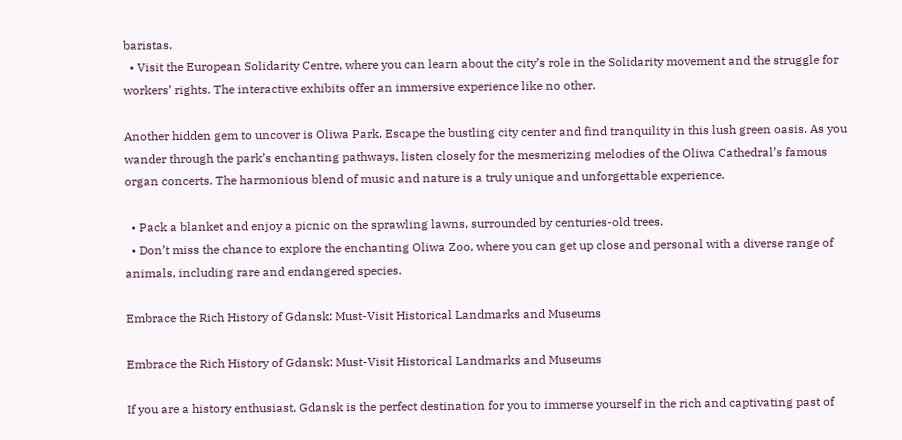baristas.
  • Visit the European Solidarity Centre, where you can learn about the city’s role in the Solidarity movement and the struggle for workers’ rights. The interactive exhibits offer an immersive experience like no other.

Another hidden gem to uncover is Oliwa Park. Escape the bustling city center and find tranquility in this lush green oasis. As you wander through the park’s enchanting pathways, listen closely for the mesmerizing melodies of the Oliwa Cathedral’s famous organ concerts. The harmonious blend of music and nature is a truly unique and unforgettable experience.

  • Pack a blanket and enjoy a picnic on the sprawling lawns, surrounded by centuries-old trees.
  • Don’t miss the chance to explore the enchanting Oliwa Zoo, where you can get up close and personal with a diverse range of animals, including rare and endangered species.

Embrace the Rich History of Gdansk: Must-Visit Historical Landmarks and Museums

Embrace the Rich History of Gdansk: Must-Visit Historical Landmarks and Museums

If you are a history enthusiast, Gdansk is the perfect destination for you to immerse yourself in the rich and captivating past of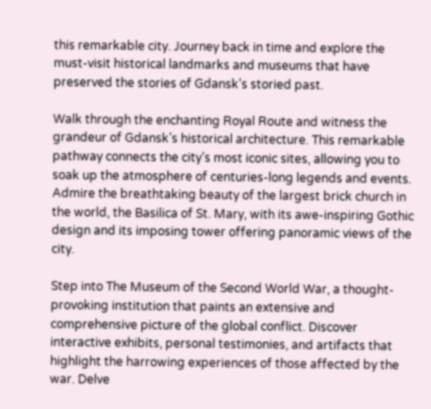this remarkable city. Journey back in time and explore the must-visit historical landmarks and museums that have preserved the stories of Gdansk’s storied past.

Walk through the enchanting Royal Route and witness the grandeur of Gdansk’s historical architecture. This remarkable pathway connects the city’s most iconic sites, allowing you to soak up the atmosphere of centuries-long legends and events. Admire the breathtaking beauty of the largest brick church in the world, the Basilica of St. Mary, with its awe-inspiring Gothic design and its imposing tower offering panoramic views of the city.

Step into The Museum of the Second World War, a thought-provoking institution that paints an extensive and comprehensive picture of the global conflict. Discover interactive exhibits, personal testimonies, and artifacts that highlight the harrowing experiences of those affected by the war. Delve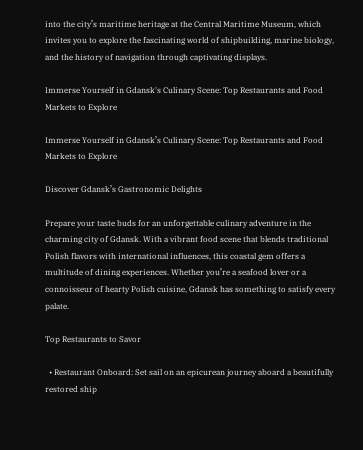into the city’s maritime heritage at the Central Maritime Museum, which invites you to explore the fascinating world of shipbuilding, marine biology, and the history of navigation through captivating displays.

Immerse Yourself in Gdansk's Culinary Scene: Top Restaurants and Food Markets to Explore

Immerse Yourself in Gdansk’s Culinary Scene: Top Restaurants and Food Markets to Explore

Discover Gdansk’s Gastronomic Delights

Prepare your taste buds for an unforgettable culinary adventure in the charming city of Gdansk. With a vibrant food scene that blends traditional Polish flavors with international influences, this coastal gem offers a multitude of dining experiences. Whether you’re a seafood lover or a connoisseur of hearty Polish cuisine, Gdansk has something to satisfy every palate.

Top Restaurants to Savor

  • Restaurant Onboard: Set sail on an epicurean journey aboard a beautifully restored ship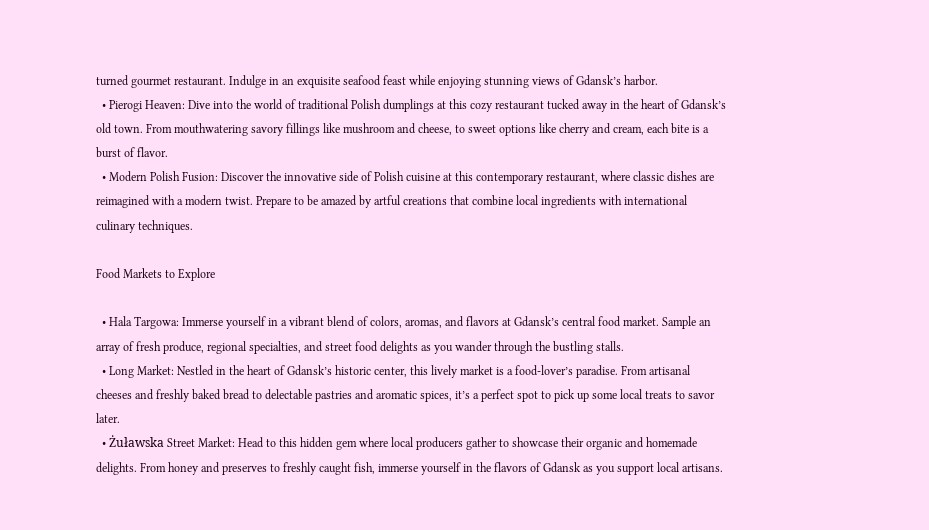turned gourmet restaurant. Indulge in an exquisite seafood feast while enjoying stunning views of Gdansk’s harbor.
  • Pierogi Heaven: Dive into the world of traditional Polish dumplings at this cozy restaurant tucked away in the heart of Gdansk’s old town. From mouthwatering savory fillings like mushroom and cheese, to sweet options like cherry and cream, each bite is a burst of flavor.
  • Modern Polish Fusion: Discover the innovative side of Polish cuisine at this contemporary restaurant, where classic dishes are reimagined with a modern twist. Prepare to be amazed by artful creations that combine local ingredients with international culinary techniques.

Food Markets to Explore

  • Hala Targowa: Immerse yourself in a vibrant blend of colors, aromas, and flavors at Gdansk’s central food market. Sample an array of fresh produce, regional specialties, and street food delights as you wander through the bustling stalls.
  • Long Market: Nestled in the heart of Gdansk’s historic center, this lively market is a food-lover’s paradise. From artisanal cheeses and freshly baked bread to delectable pastries and aromatic spices, it’s a perfect spot to pick up some local treats to savor later.
  • Żuławska Street Market: Head to this hidden gem where local producers gather to showcase their organic and homemade delights. From honey and preserves to freshly caught fish, immerse yourself in the flavors of Gdansk as you support local artisans.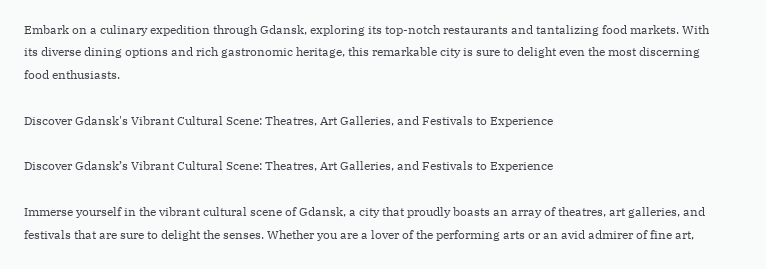Embark on a culinary expedition through Gdansk, exploring its top-notch restaurants and tantalizing food markets. With its diverse dining options and rich gastronomic heritage, this remarkable city is sure to delight even the most discerning food enthusiasts.

Discover Gdansk's Vibrant Cultural Scene: Theatres, Art Galleries, and Festivals to Experience

Discover Gdansk’s Vibrant Cultural Scene: Theatres, Art Galleries, and Festivals to Experience

Immerse yourself in the vibrant cultural scene of Gdansk, a city that proudly boasts an array of theatres, art galleries, and festivals that are sure to delight the senses. Whether you are a lover of the performing arts or an avid admirer of fine art,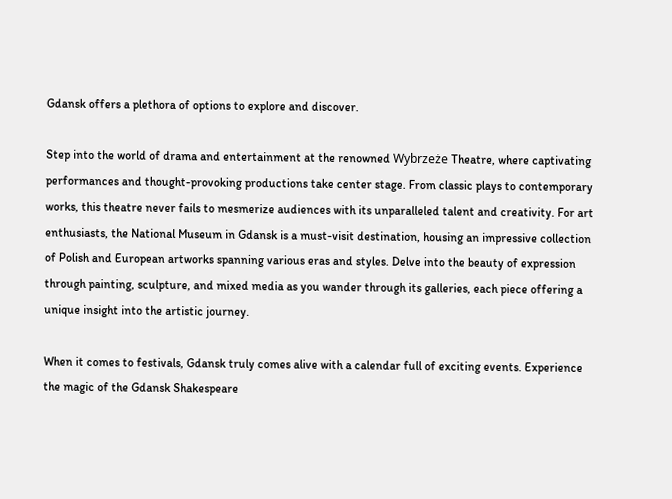Gdansk offers a plethora of options to explore and discover.

Step into the world of drama and entertainment at the renowned Wybrzeże Theatre, where captivating performances and thought-provoking productions take center stage. From classic plays to contemporary works, this theatre never fails to mesmerize audiences with its unparalleled talent and creativity. For art enthusiasts, the National Museum in Gdansk is a must-visit destination, housing an impressive collection of Polish and European artworks spanning various eras and styles. Delve into the beauty of expression through painting, sculpture, and mixed media as you wander through its galleries, each piece offering a unique insight into the artistic journey.

When it comes to festivals, Gdansk truly comes alive with a calendar full of exciting events. Experience the magic of the Gdansk Shakespeare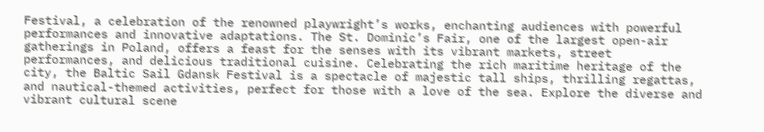Festival, a celebration of the renowned playwright’s works, enchanting audiences with powerful performances and innovative adaptations. The St. Dominic’s Fair, one of the largest open-air gatherings in Poland, offers a feast for the senses with its vibrant markets, street performances, and delicious traditional cuisine. Celebrating the rich maritime heritage of the city, the Baltic Sail Gdansk Festival is a spectacle of majestic tall ships, thrilling regattas, and nautical-themed activities, perfect for those with a love of the sea. Explore the diverse and vibrant cultural scene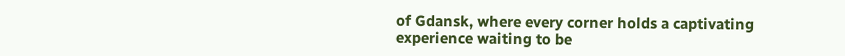of Gdansk, where every corner holds a captivating experience waiting to be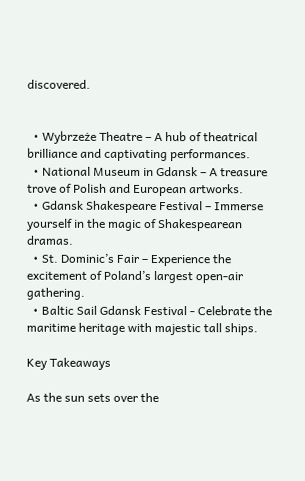discovered.


  • Wybrzeże Theatre – A hub of theatrical brilliance and captivating performances.
  • National Museum in Gdansk – A treasure trove of Polish and European artworks.
  • Gdansk Shakespeare Festival – Immerse yourself in the magic of Shakespearean dramas.
  • St. Dominic’s Fair – Experience the excitement of Poland’s largest open-air gathering.
  • Baltic Sail Gdansk Festival - Celebrate the maritime heritage with majestic tall ships.

Key Takeaways

As the sun sets over the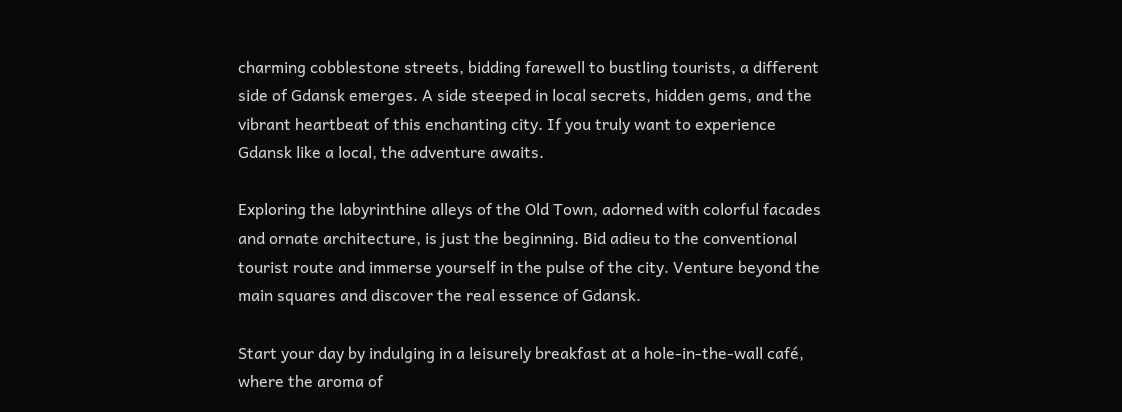charming cobblestone streets, bidding farewell to bustling tourists, a different side of Gdansk emerges. A side steeped in local secrets, hidden gems, and the vibrant heartbeat of this enchanting city. If you truly want to experience Gdansk like a local, the adventure awaits.

Exploring the labyrinthine alleys of the Old Town, adorned with colorful facades and ornate architecture, is just the beginning. Bid adieu to the conventional tourist route and immerse yourself in the pulse of the city. Venture beyond the main squares and discover the real essence of Gdansk.

Start your day by indulging in a leisurely breakfast at a hole-in-the-wall café, where the aroma of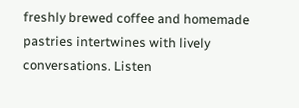freshly brewed coffee and homemade pastries intertwines with lively conversations. Listen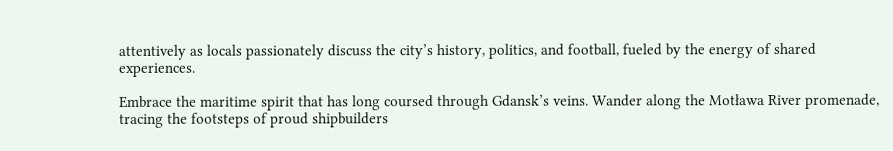attentively as locals passionately discuss the city’s history, politics, and football, fueled by the energy of shared experiences.

Embrace the maritime spirit that has long coursed through Gdansk’s veins. Wander along the Motława River promenade, tracing the footsteps of proud shipbuilders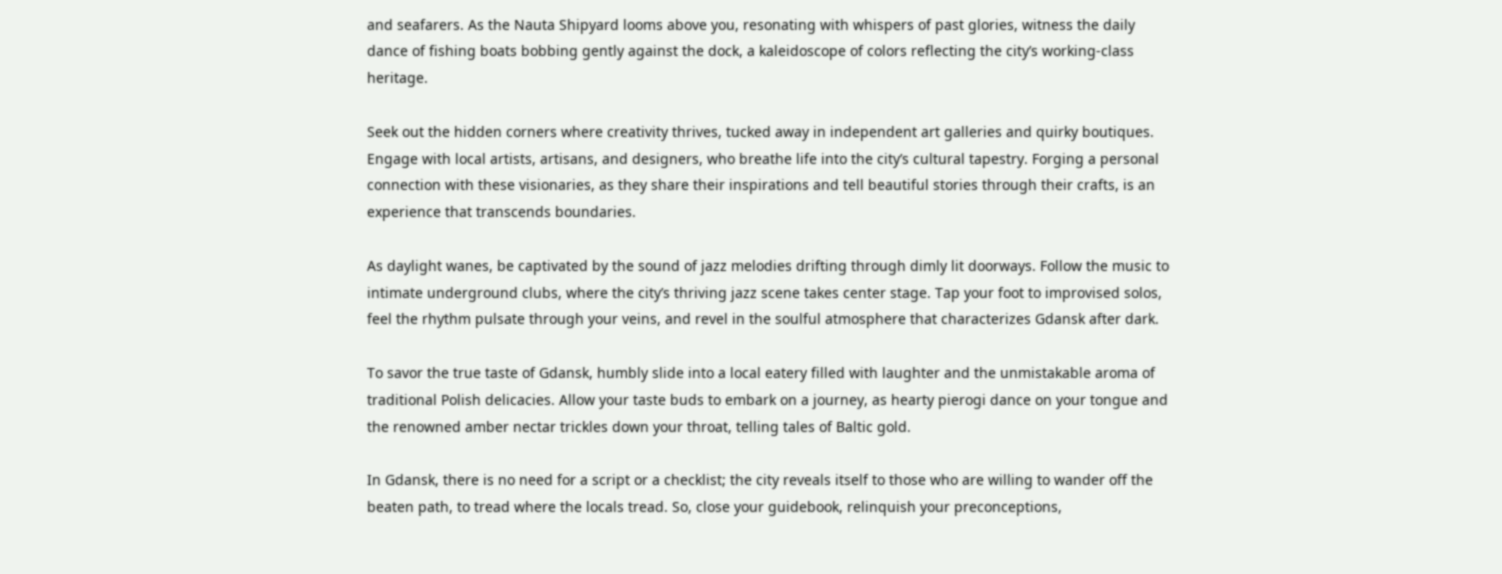and seafarers. As the Nauta Shipyard looms above you, resonating with whispers of past glories, witness the daily dance of fishing boats bobbing gently against the dock, a kaleidoscope of colors reflecting the city’s working-class heritage.

Seek out the hidden corners where creativity thrives, tucked away in independent art galleries and quirky boutiques. Engage with local artists, artisans, and designers, who breathe life into the city’s cultural tapestry. Forging a personal connection with these visionaries, as they share their inspirations and tell beautiful stories through their crafts, is an experience that transcends boundaries.

As daylight wanes, be captivated by the sound of jazz melodies drifting through dimly lit doorways. Follow the music to intimate underground clubs, where the city’s thriving jazz scene takes center stage. Tap your foot to improvised solos, feel the rhythm pulsate through your veins, and revel in the soulful atmosphere that characterizes Gdansk after dark.

To savor the true taste of Gdansk, humbly slide into a local eatery filled with laughter and the unmistakable aroma of traditional Polish delicacies. Allow your taste buds to embark on a journey, as hearty pierogi dance on your tongue and the renowned amber nectar trickles down your throat, telling tales of Baltic gold.

In Gdansk, there is no need for a script or a checklist; the city reveals itself to those who are willing to wander off the beaten path, to tread where the locals tread. So, close your guidebook, relinquish your preconceptions,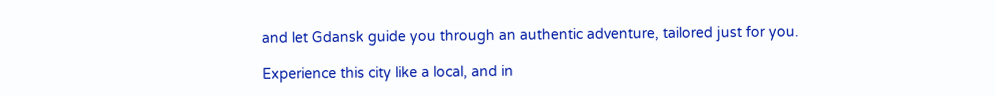and let Gdansk guide you through an authentic adventure, tailored just for you.

Experience this city like a local, and in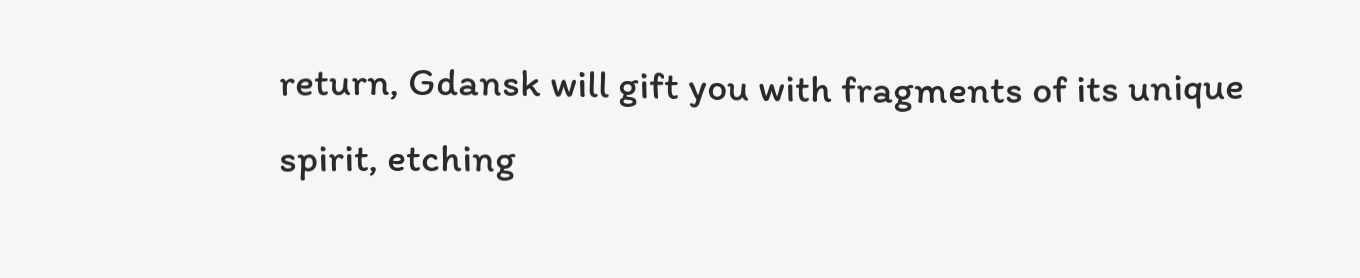return, Gdansk will gift you with fragments of its unique spirit, etching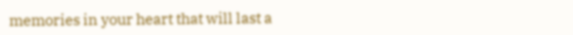memories in your heart that will last a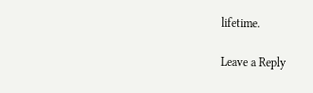lifetime.

Leave a Reply